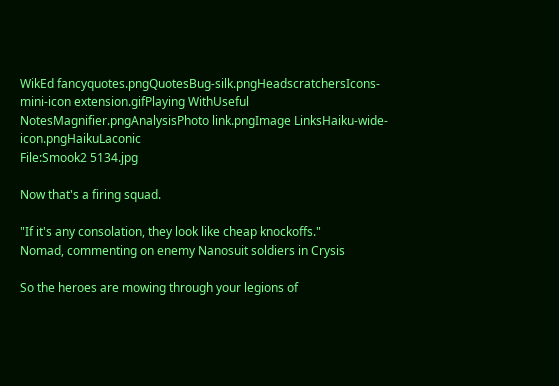WikEd fancyquotes.pngQuotesBug-silk.pngHeadscratchersIcons-mini-icon extension.gifPlaying WithUseful NotesMagnifier.pngAnalysisPhoto link.pngImage LinksHaiku-wide-icon.pngHaikuLaconic
File:Smook2 5134.jpg

Now that's a firing squad.

"If it's any consolation, they look like cheap knockoffs."
Nomad, commenting on enemy Nanosuit soldiers in Crysis

So the heroes are mowing through your legions of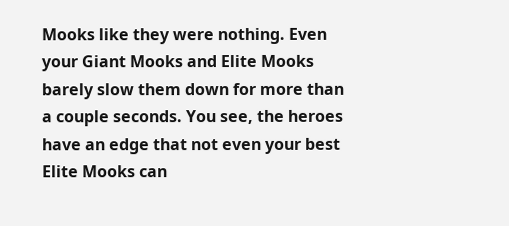Mooks like they were nothing. Even your Giant Mooks and Elite Mooks barely slow them down for more than a couple seconds. You see, the heroes have an edge that not even your best Elite Mooks can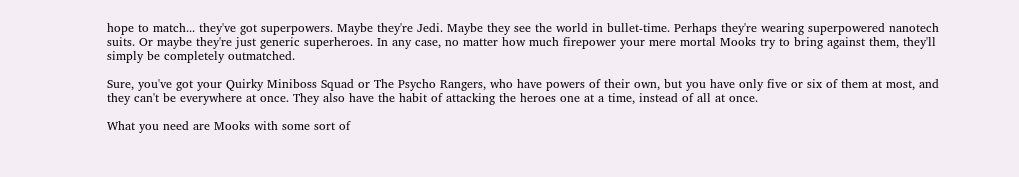hope to match... they've got superpowers. Maybe they're Jedi. Maybe they see the world in bullet-time. Perhaps they're wearing superpowered nanotech suits. Or maybe they're just generic superheroes. In any case, no matter how much firepower your mere mortal Mooks try to bring against them, they'll simply be completely outmatched.

Sure, you've got your Quirky Miniboss Squad or The Psycho Rangers, who have powers of their own, but you have only five or six of them at most, and they can't be everywhere at once. They also have the habit of attacking the heroes one at a time, instead of all at once.

What you need are Mooks with some sort of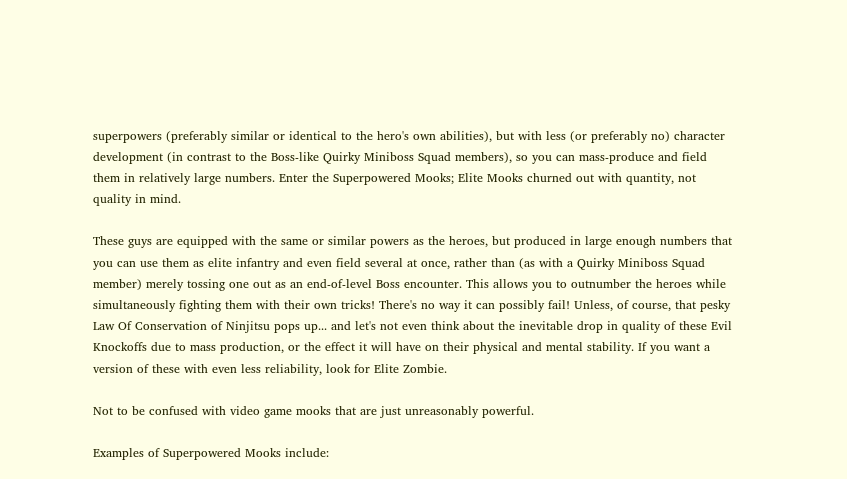superpowers (preferably similar or identical to the hero's own abilities), but with less (or preferably no) character development (in contrast to the Boss-like Quirky Miniboss Squad members), so you can mass-produce and field them in relatively large numbers. Enter the Superpowered Mooks; Elite Mooks churned out with quantity, not quality in mind.

These guys are equipped with the same or similar powers as the heroes, but produced in large enough numbers that you can use them as elite infantry and even field several at once, rather than (as with a Quirky Miniboss Squad member) merely tossing one out as an end-of-level Boss encounter. This allows you to outnumber the heroes while simultaneously fighting them with their own tricks! There's no way it can possibly fail! Unless, of course, that pesky Law Of Conservation of Ninjitsu pops up... and let's not even think about the inevitable drop in quality of these Evil Knockoffs due to mass production, or the effect it will have on their physical and mental stability. If you want a version of these with even less reliability, look for Elite Zombie.

Not to be confused with video game mooks that are just unreasonably powerful.

Examples of Superpowered Mooks include: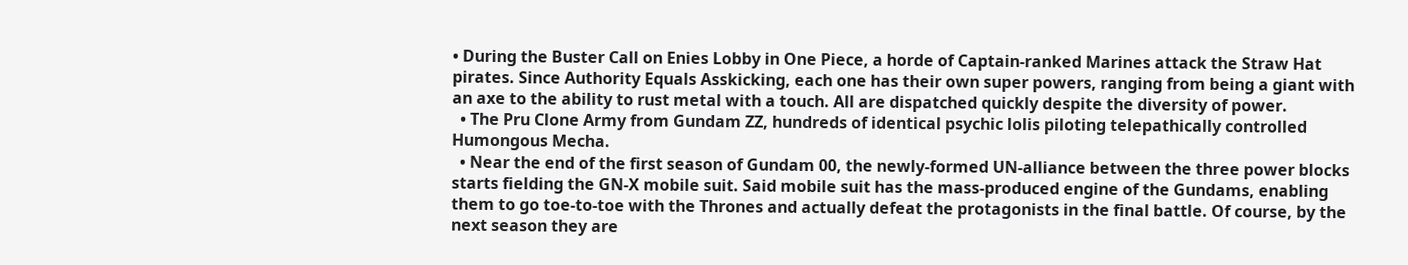• During the Buster Call on Enies Lobby in One Piece, a horde of Captain-ranked Marines attack the Straw Hat pirates. Since Authority Equals Asskicking, each one has their own super powers, ranging from being a giant with an axe to the ability to rust metal with a touch. All are dispatched quickly despite the diversity of power.
  • The Pru Clone Army from Gundam ZZ, hundreds of identical psychic lolis piloting telepathically controlled Humongous Mecha.
  • Near the end of the first season of Gundam 00, the newly-formed UN-alliance between the three power blocks starts fielding the GN-X mobile suit. Said mobile suit has the mass-produced engine of the Gundams, enabling them to go toe-to-toe with the Thrones and actually defeat the protagonists in the final battle. Of course, by the next season they are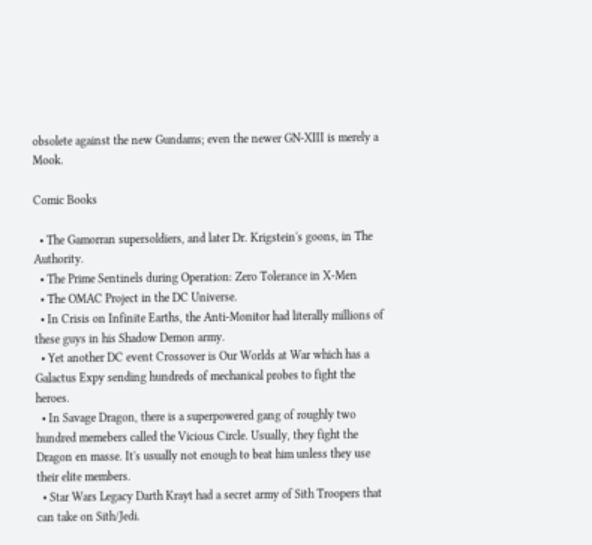obsolete against the new Gundams; even the newer GN-XIII is merely a Mook.

Comic Books

  • The Gamorran supersoldiers, and later Dr. Krigstein's goons, in The Authority.
  • The Prime Sentinels during Operation: Zero Tolerance in X-Men
  • The OMAC Project in the DC Universe.
  • In Crisis on Infinite Earths, the Anti-Monitor had literally millions of these guys in his Shadow Demon army.
  • Yet another DC event Crossover is Our Worlds at War which has a Galactus Expy sending hundreds of mechanical probes to fight the heroes.
  • In Savage Dragon, there is a superpowered gang of roughly two hundred memebers called the Vicious Circle. Usually, they fight the Dragon en masse. It's usually not enough to beat him unless they use their elite members.
  • Star Wars Legacy Darth Krayt had a secret army of Sith Troopers that can take on Sith/Jedi.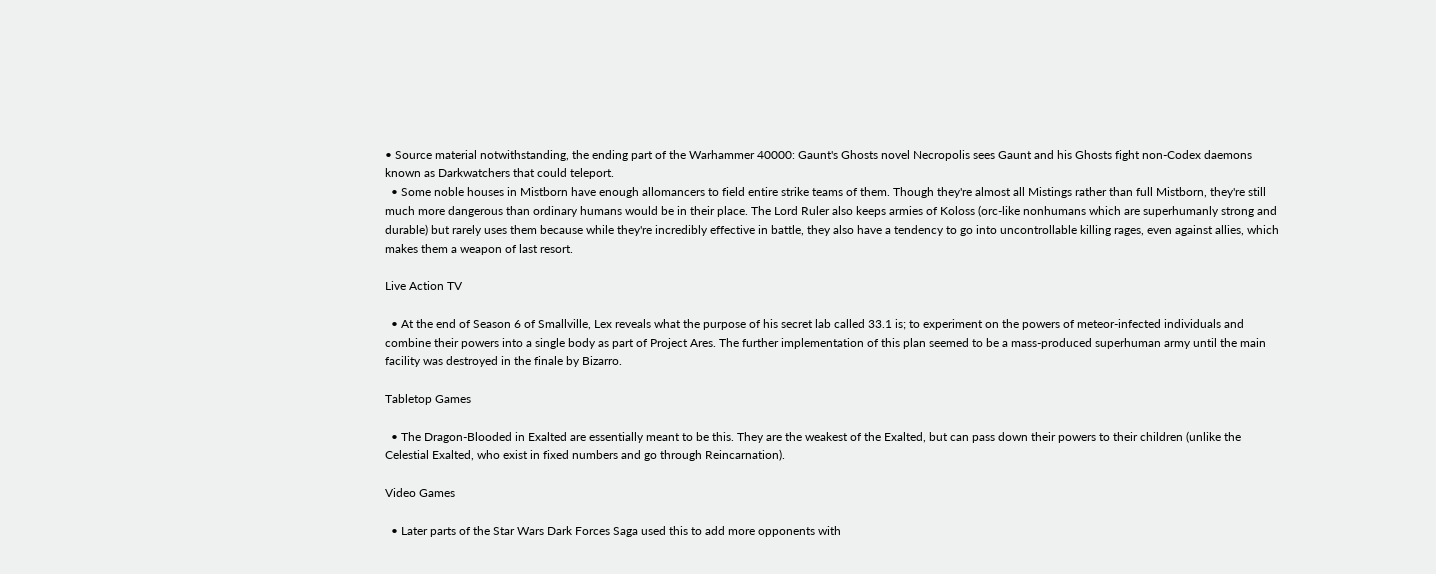• Source material notwithstanding, the ending part of the Warhammer 40000: Gaunt's Ghosts novel Necropolis sees Gaunt and his Ghosts fight non-Codex daemons known as Darkwatchers that could teleport.
  • Some noble houses in Mistborn have enough allomancers to field entire strike teams of them. Though they're almost all Mistings rather than full Mistborn, they're still much more dangerous than ordinary humans would be in their place. The Lord Ruler also keeps armies of Koloss (orc-like nonhumans which are superhumanly strong and durable) but rarely uses them because while they're incredibly effective in battle, they also have a tendency to go into uncontrollable killing rages, even against allies, which makes them a weapon of last resort.

Live Action TV

  • At the end of Season 6 of Smallville, Lex reveals what the purpose of his secret lab called 33.1 is; to experiment on the powers of meteor-infected individuals and combine their powers into a single body as part of Project Ares. The further implementation of this plan seemed to be a mass-produced superhuman army until the main facility was destroyed in the finale by Bizarro.

Tabletop Games

  • The Dragon-Blooded in Exalted are essentially meant to be this. They are the weakest of the Exalted, but can pass down their powers to their children (unlike the Celestial Exalted, who exist in fixed numbers and go through Reincarnation).

Video Games

  • Later parts of the Star Wars Dark Forces Saga used this to add more opponents with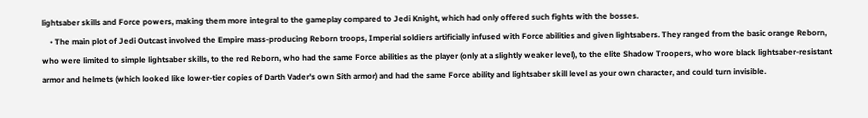lightsaber skills and Force powers, making them more integral to the gameplay compared to Jedi Knight, which had only offered such fights with the bosses.
    • The main plot of Jedi Outcast involved the Empire mass-producing Reborn troops, Imperial soldiers artificially infused with Force abilities and given lightsabers. They ranged from the basic orange Reborn, who were limited to simple lightsaber skills, to the red Reborn, who had the same Force abilities as the player (only at a slightly weaker level), to the elite Shadow Troopers, who wore black lightsaber-resistant armor and helmets (which looked like lower-tier copies of Darth Vader's own Sith armor) and had the same Force ability and lightsaber skill level as your own character, and could turn invisible.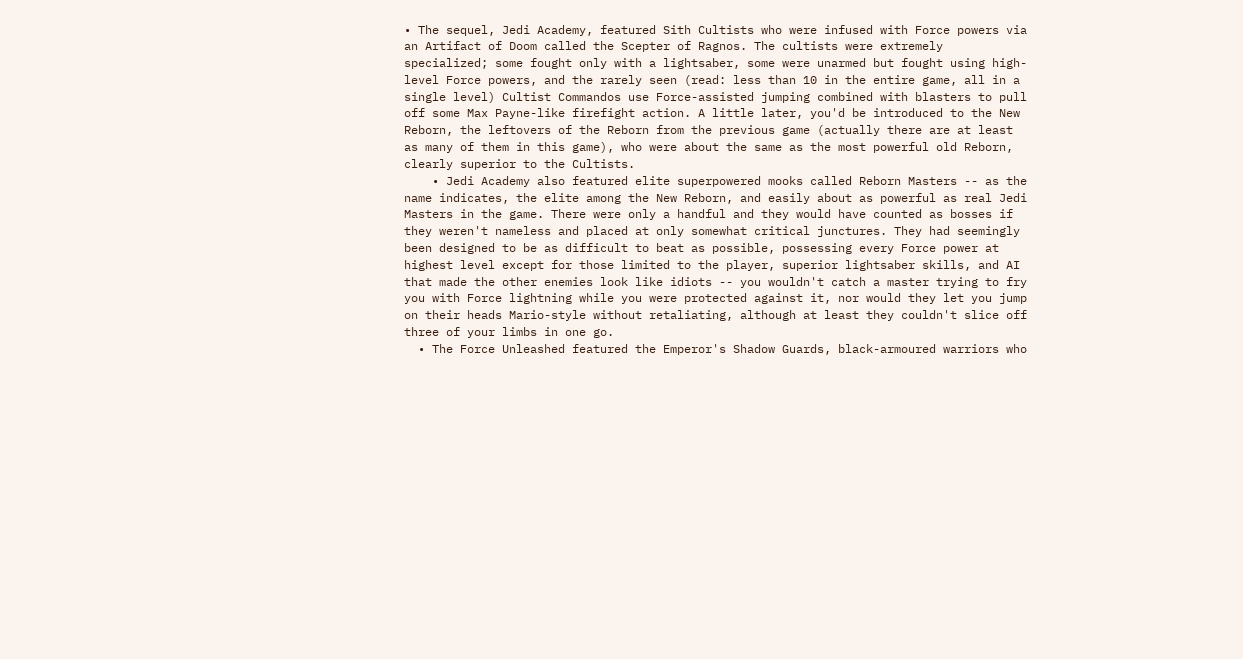• The sequel, Jedi Academy, featured Sith Cultists who were infused with Force powers via an Artifact of Doom called the Scepter of Ragnos. The cultists were extremely specialized; some fought only with a lightsaber, some were unarmed but fought using high-level Force powers, and the rarely seen (read: less than 10 in the entire game, all in a single level) Cultist Commandos use Force-assisted jumping combined with blasters to pull off some Max Payne-like firefight action. A little later, you'd be introduced to the New Reborn, the leftovers of the Reborn from the previous game (actually there are at least as many of them in this game), who were about the same as the most powerful old Reborn, clearly superior to the Cultists.
    • Jedi Academy also featured elite superpowered mooks called Reborn Masters -- as the name indicates, the elite among the New Reborn, and easily about as powerful as real Jedi Masters in the game. There were only a handful and they would have counted as bosses if they weren't nameless and placed at only somewhat critical junctures. They had seemingly been designed to be as difficult to beat as possible, possessing every Force power at highest level except for those limited to the player, superior lightsaber skills, and AI that made the other enemies look like idiots -- you wouldn't catch a master trying to fry you with Force lightning while you were protected against it, nor would they let you jump on their heads Mario-style without retaliating, although at least they couldn't slice off three of your limbs in one go.
  • The Force Unleashed featured the Emperor's Shadow Guards, black-armoured warriors who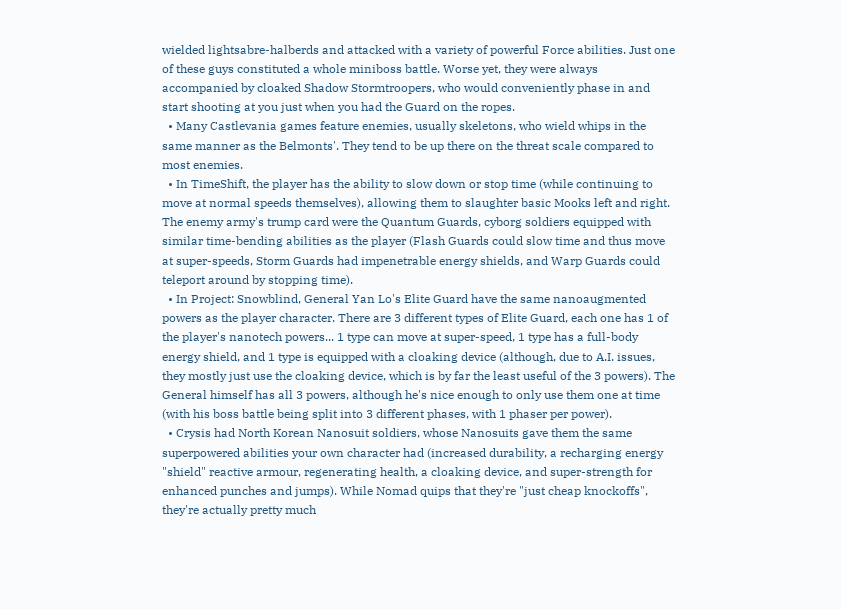wielded lightsabre-halberds and attacked with a variety of powerful Force abilities. Just one of these guys constituted a whole miniboss battle. Worse yet, they were always accompanied by cloaked Shadow Stormtroopers, who would conveniently phase in and start shooting at you just when you had the Guard on the ropes.
  • Many Castlevania games feature enemies, usually skeletons, who wield whips in the same manner as the Belmonts'. They tend to be up there on the threat scale compared to most enemies.
  • In TimeShift, the player has the ability to slow down or stop time (while continuing to move at normal speeds themselves), allowing them to slaughter basic Mooks left and right. The enemy army's trump card were the Quantum Guards, cyborg soldiers equipped with similar time-bending abilities as the player (Flash Guards could slow time and thus move at super-speeds, Storm Guards had impenetrable energy shields, and Warp Guards could teleport around by stopping time).
  • In Project: Snowblind, General Yan Lo's Elite Guard have the same nanoaugmented powers as the player character. There are 3 different types of Elite Guard, each one has 1 of the player's nanotech powers... 1 type can move at super-speed, 1 type has a full-body energy shield, and 1 type is equipped with a cloaking device (although, due to A.I. issues, they mostly just use the cloaking device, which is by far the least useful of the 3 powers). The General himself has all 3 powers, although he's nice enough to only use them one at time (with his boss battle being split into 3 different phases, with 1 phaser per power).
  • Crysis had North Korean Nanosuit soldiers, whose Nanosuits gave them the same superpowered abilities your own character had (increased durability, a recharging energy "shield" reactive armour, regenerating health, a cloaking device, and super-strength for enhanced punches and jumps). While Nomad quips that they're "just cheap knockoffs", they're actually pretty much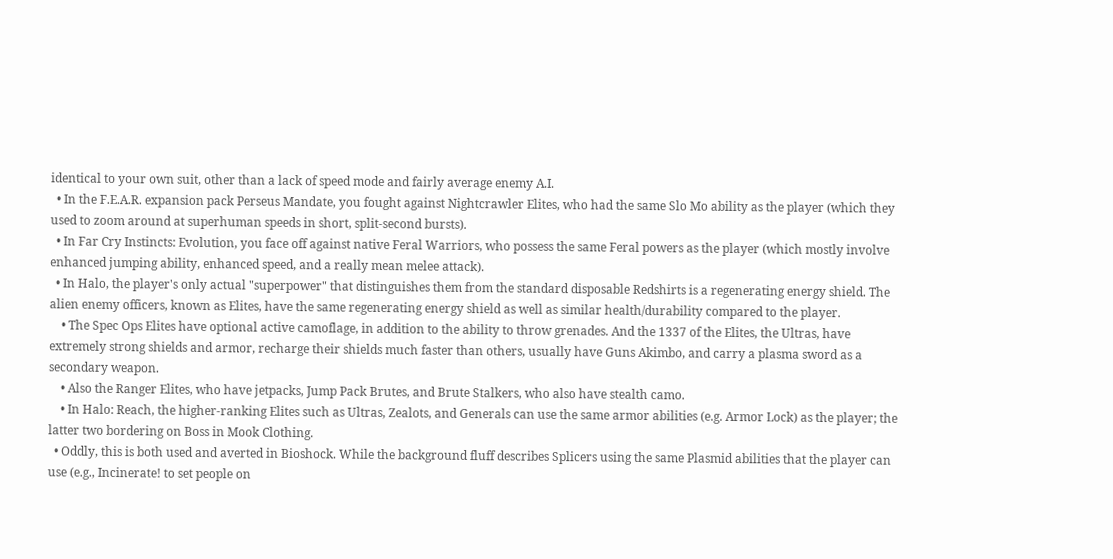identical to your own suit, other than a lack of speed mode and fairly average enemy A.I.
  • In the F.E.A.R. expansion pack Perseus Mandate, you fought against Nightcrawler Elites, who had the same Slo Mo ability as the player (which they used to zoom around at superhuman speeds in short, split-second bursts).
  • In Far Cry Instincts: Evolution, you face off against native Feral Warriors, who possess the same Feral powers as the player (which mostly involve enhanced jumping ability, enhanced speed, and a really mean melee attack).
  • In Halo, the player's only actual "superpower" that distinguishes them from the standard disposable Redshirts is a regenerating energy shield. The alien enemy officers, known as Elites, have the same regenerating energy shield as well as similar health/durability compared to the player.
    • The Spec Ops Elites have optional active camoflage, in addition to the ability to throw grenades. And the 1337 of the Elites, the Ultras, have extremely strong shields and armor, recharge their shields much faster than others, usually have Guns Akimbo, and carry a plasma sword as a secondary weapon.
    • Also the Ranger Elites, who have jetpacks, Jump Pack Brutes, and Brute Stalkers, who also have stealth camo.
    • In Halo: Reach, the higher-ranking Elites such as Ultras, Zealots, and Generals can use the same armor abilities (e.g. Armor Lock) as the player; the latter two bordering on Boss in Mook Clothing.
  • Oddly, this is both used and averted in Bioshock. While the background fluff describes Splicers using the same Plasmid abilities that the player can use (e.g., Incinerate! to set people on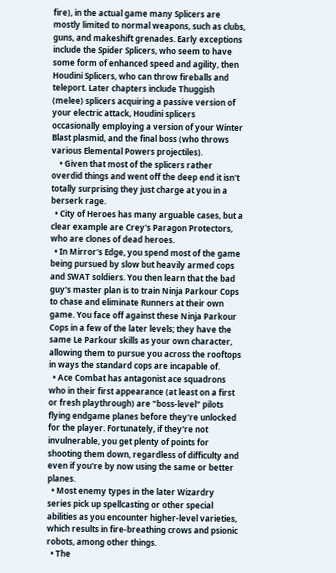fire), in the actual game many Splicers are mostly limited to normal weapons, such as clubs, guns, and makeshift grenades. Early exceptions include the Spider Splicers, who seem to have some form of enhanced speed and agility, then Houdini Splicers, who can throw fireballs and teleport. Later chapters include Thuggish (melee) splicers acquiring a passive version of your electric attack, Houdini splicers occasionally employing a version of your Winter Blast plasmid, and the final boss (who throws various Elemental Powers projectiles).
    • Given that most of the splicers rather overdid things and went off the deep end it isn't totally surprising they just charge at you in a berserk rage.
  • City of Heroes has many arguable cases, but a clear example are Crey's Paragon Protectors, who are clones of dead heroes.
  • In Mirror's Edge, you spend most of the game being pursued by slow but heavily armed cops and SWAT soldiers. You then learn that the bad guy's master plan is to train Ninja Parkour Cops to chase and eliminate Runners at their own game. You face off against these Ninja Parkour Cops in a few of the later levels; they have the same Le Parkour skills as your own character, allowing them to pursue you across the rooftops in ways the standard cops are incapable of.
  • Ace Combat has antagonist ace squadrons who in their first appearance (at least on a first or fresh playthrough) are "boss-level" pilots flying endgame planes before they're unlocked for the player. Fortunately, if they're not invulnerable, you get plenty of points for shooting them down, regardless of difficulty and even if you're by now using the same or better planes.
  • Most enemy types in the later Wizardry series pick up spellcasting or other special abilities as you encounter higher-level varieties, which results in fire-breathing crows and psionic robots, among other things.
  • The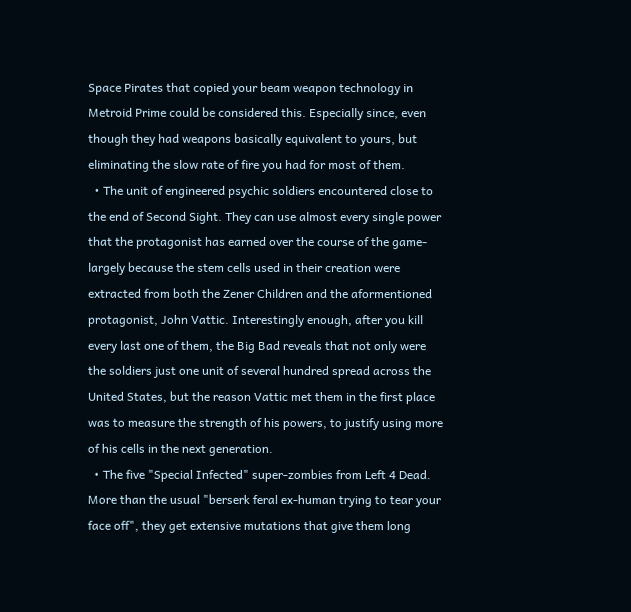Space Pirates that copied your beam weapon technology in Metroid Prime could be considered this. Especially since, even though they had weapons basically equivalent to yours, but eliminating the slow rate of fire you had for most of them.
  • The unit of engineered psychic soldiers encountered close to the end of Second Sight. They can use almost every single power that the protagonist has earned over the course of the game- largely because the stem cells used in their creation were extracted from both the Zener Children and the aformentioned protagonist, John Vattic. Interestingly enough, after you kill every last one of them, the Big Bad reveals that not only were the soldiers just one unit of several hundred spread across the United States, but the reason Vattic met them in the first place was to measure the strength of his powers, to justify using more of his cells in the next generation.
  • The five "Special Infected" super-zombies from Left 4 Dead. More than the usual "berserk feral ex-human trying to tear your face off", they get extensive mutations that give them long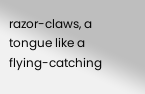razor-claws, a tongue like a flying-catching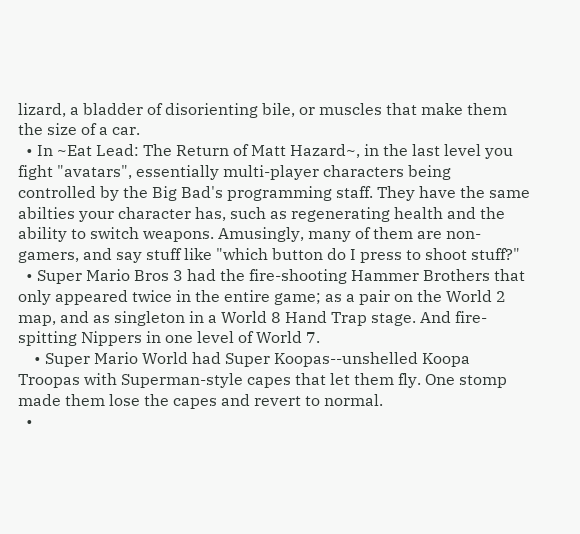lizard, a bladder of disorienting bile, or muscles that make them the size of a car.
  • In ~Eat Lead: The Return of Matt Hazard~, in the last level you fight "avatars", essentially multi-player characters being controlled by the Big Bad's programming staff. They have the same abilties your character has, such as regenerating health and the ability to switch weapons. Amusingly, many of them are non-gamers, and say stuff like "which button do I press to shoot stuff?"
  • Super Mario Bros 3 had the fire-shooting Hammer Brothers that only appeared twice in the entire game; as a pair on the World 2 map, and as singleton in a World 8 Hand Trap stage. And fire-spitting Nippers in one level of World 7.
    • Super Mario World had Super Koopas--unshelled Koopa Troopas with Superman-style capes that let them fly. One stomp made them lose the capes and revert to normal.
  •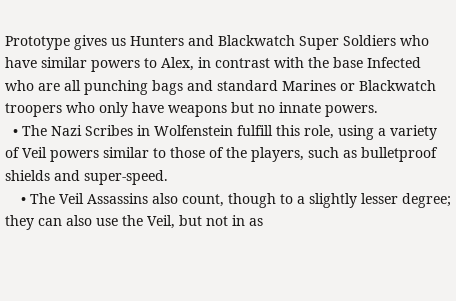Prototype gives us Hunters and Blackwatch Super Soldiers who have similar powers to Alex, in contrast with the base Infected who are all punching bags and standard Marines or Blackwatch troopers who only have weapons but no innate powers.
  • The Nazi Scribes in Wolfenstein fulfill this role, using a variety of Veil powers similar to those of the players, such as bulletproof shields and super-speed.
    • The Veil Assassins also count, though to a slightly lesser degree; they can also use the Veil, but not in as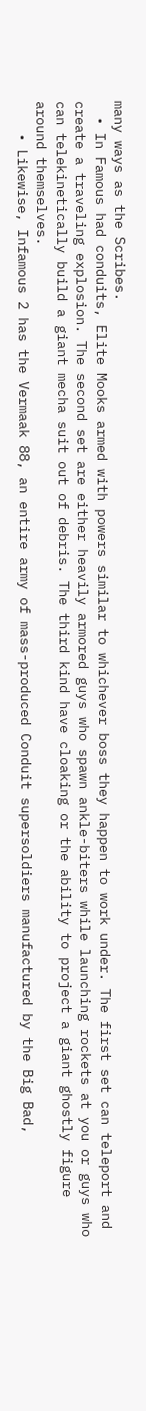many ways as the Scribes.
  • In Famous had conduits, Elite Mooks armed with powers similar to whichever boss they happen to work under. The first set can teleport and create a traveling explosion. The second set are either heavily armored guys who spawn ankle-biters while launching rockets at you or guys who can telekinetically build a giant mecha suit out of debris. The third kind have cloaking or the ability to project a giant ghostly figure around themselves.
    • Likewise, Infamous 2 has the Vermaak 88, an entire army of mass-produced Conduit supersoldiers manufactured by the Big Bad,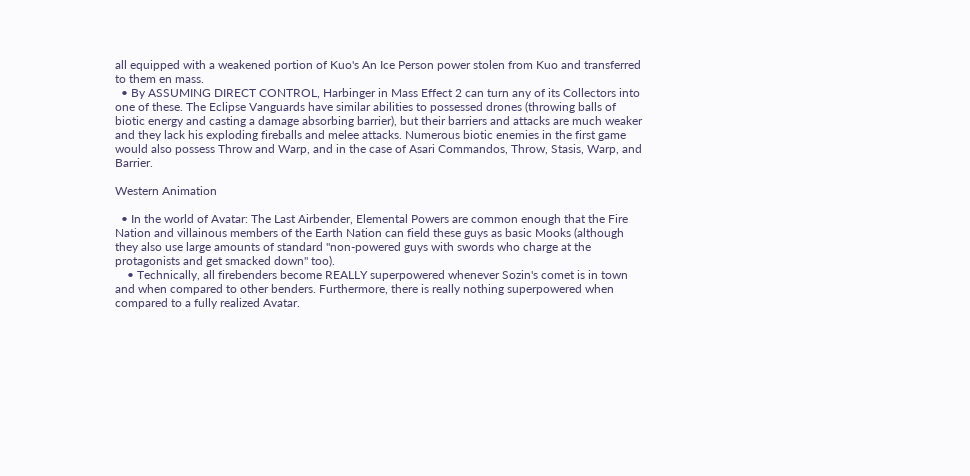all equipped with a weakened portion of Kuo's An Ice Person power stolen from Kuo and transferred to them en mass.
  • By ASSUMING DIRECT CONTROL, Harbinger in Mass Effect 2 can turn any of its Collectors into one of these. The Eclipse Vanguards have similar abilities to possessed drones (throwing balls of biotic energy and casting a damage absorbing barrier), but their barriers and attacks are much weaker and they lack his exploding fireballs and melee attacks. Numerous biotic enemies in the first game would also possess Throw and Warp, and in the case of Asari Commandos, Throw, Stasis, Warp, and Barrier.

Western Animation

  • In the world of Avatar: The Last Airbender, Elemental Powers are common enough that the Fire Nation and villainous members of the Earth Nation can field these guys as basic Mooks (although they also use large amounts of standard "non-powered guys with swords who charge at the protagonists and get smacked down" too).
    • Technically, all firebenders become REALLY superpowered whenever Sozin's comet is in town and when compared to other benders. Furthermore, there is really nothing superpowered when compared to a fully realized Avatar.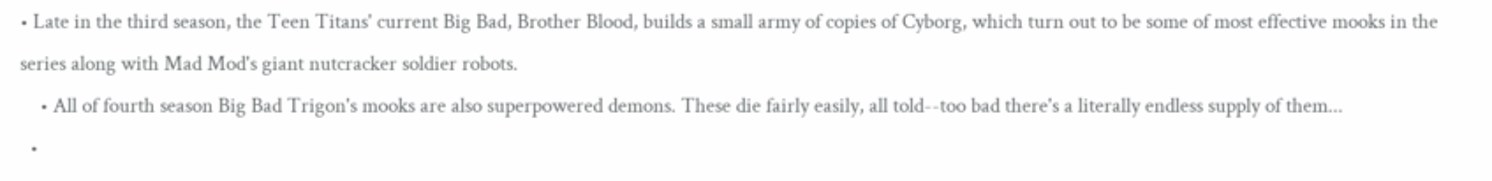• Late in the third season, the Teen Titans' current Big Bad, Brother Blood, builds a small army of copies of Cyborg, which turn out to be some of most effective mooks in the series along with Mad Mod's giant nutcracker soldier robots.
    • All of fourth season Big Bad Trigon's mooks are also superpowered demons. These die fairly easily, all told--too bad there's a literally endless supply of them...
  •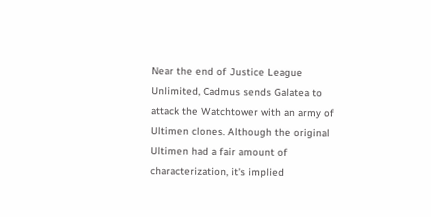Near the end of Justice League Unlimited, Cadmus sends Galatea to attack the Watchtower with an army of Ultimen clones. Although the original Ultimen had a fair amount of characterization, it's implied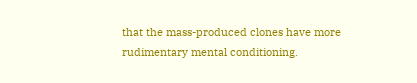that the mass-produced clones have more rudimentary mental conditioning.